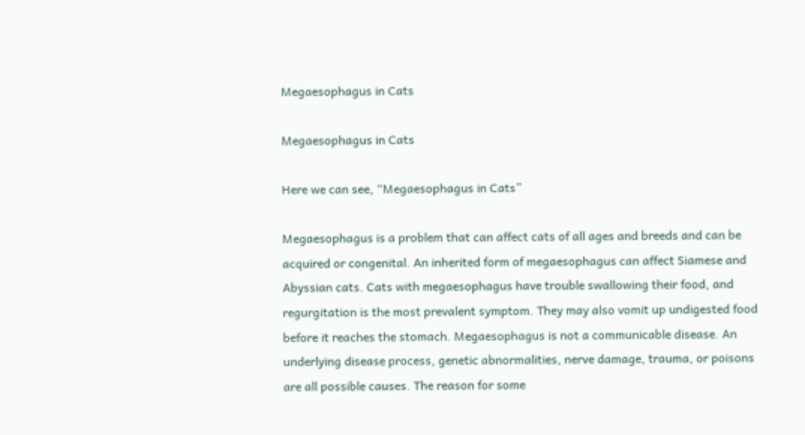Megaesophagus in Cats

Megaesophagus in Cats

Here we can see, “Megaesophagus in Cats”

Megaesophagus is a problem that can affect cats of all ages and breeds and can be acquired or congenital. An inherited form of megaesophagus can affect Siamese and Abyssian cats. Cats with megaesophagus have trouble swallowing their food, and regurgitation is the most prevalent symptom. They may also vomit up undigested food before it reaches the stomach. Megaesophagus is not a communicable disease. An underlying disease process, genetic abnormalities, nerve damage, trauma, or poisons are all possible causes. The reason for some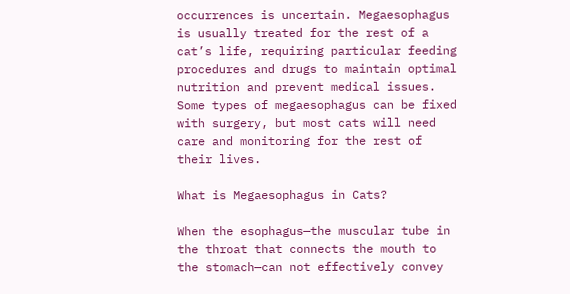occurrences is uncertain. Megaesophagus is usually treated for the rest of a cat’s life, requiring particular feeding procedures and drugs to maintain optimal nutrition and prevent medical issues. Some types of megaesophagus can be fixed with surgery, but most cats will need care and monitoring for the rest of their lives.

What is Megaesophagus in Cats?

When the esophagus—the muscular tube in the throat that connects the mouth to the stomach—can not effectively convey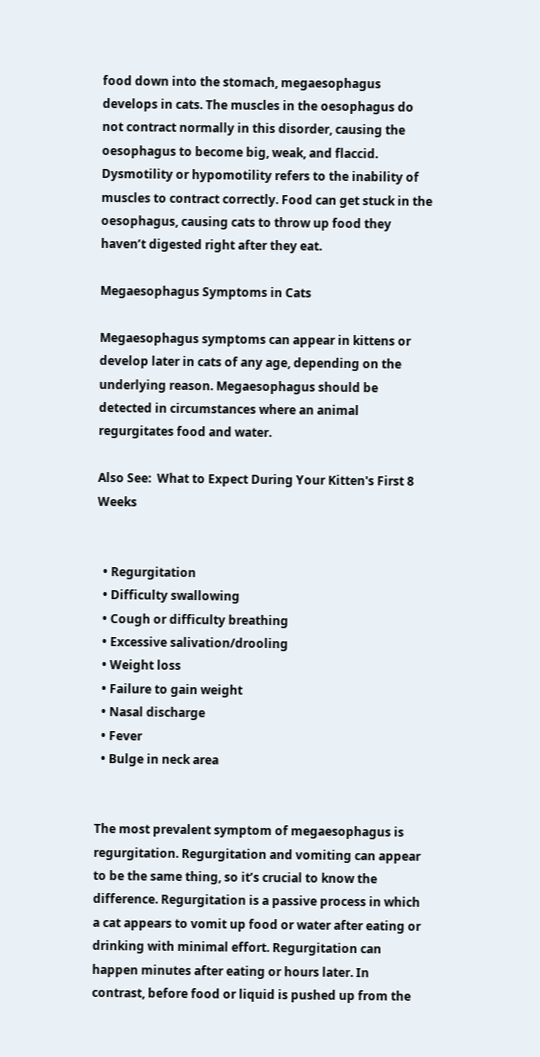food down into the stomach, megaesophagus develops in cats. The muscles in the oesophagus do not contract normally in this disorder, causing the oesophagus to become big, weak, and flaccid. Dysmotility or hypomotility refers to the inability of muscles to contract correctly. Food can get stuck in the oesophagus, causing cats to throw up food they haven’t digested right after they eat.

Megaesophagus Symptoms in Cats

Megaesophagus symptoms can appear in kittens or develop later in cats of any age, depending on the underlying reason. Megaesophagus should be detected in circumstances where an animal regurgitates food and water.

Also See:  What to Expect During Your Kitten's First 8 Weeks


  • Regurgitation
  • Difficulty swallowing
  • Cough or difficulty breathing
  • Excessive salivation/drooling
  • Weight loss
  • Failure to gain weight
  • Nasal discharge
  • Fever
  • Bulge in neck area


The most prevalent symptom of megaesophagus is regurgitation. Regurgitation and vomiting can appear to be the same thing, so it’s crucial to know the difference. Regurgitation is a passive process in which a cat appears to vomit up food or water after eating or drinking with minimal effort. Regurgitation can happen minutes after eating or hours later. In contrast, before food or liquid is pushed up from the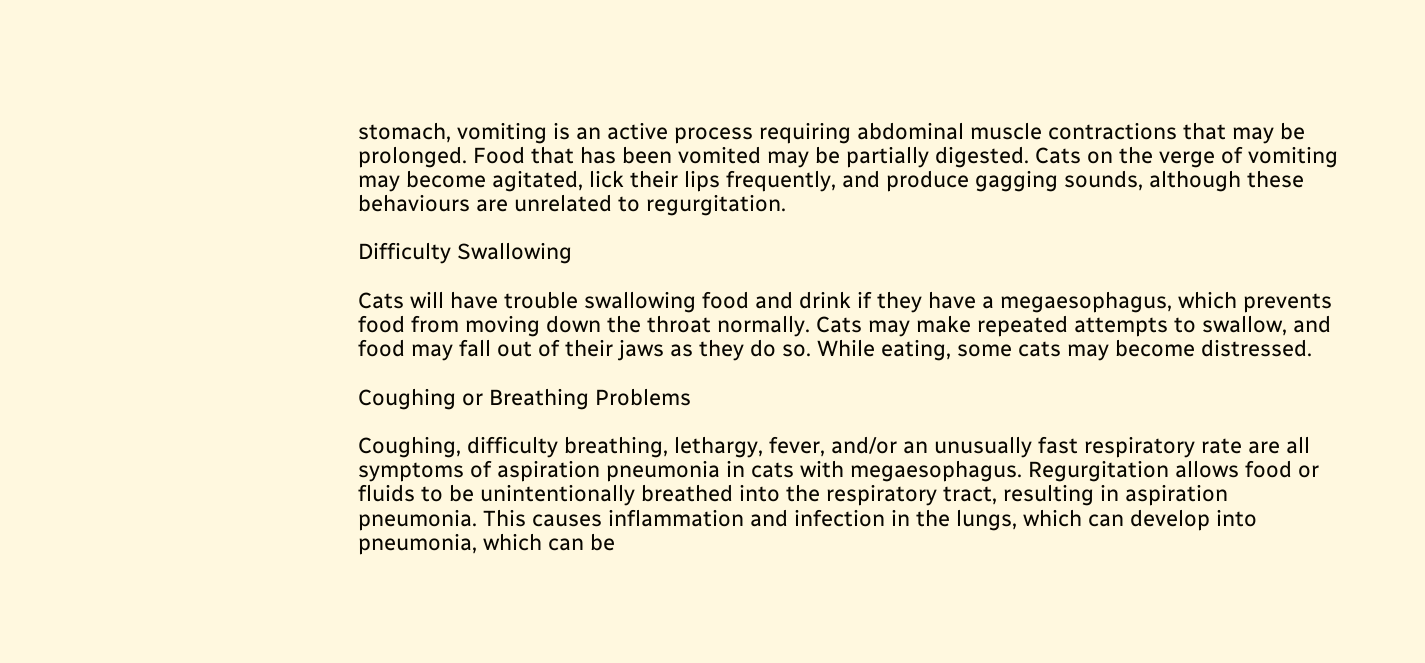stomach, vomiting is an active process requiring abdominal muscle contractions that may be prolonged. Food that has been vomited may be partially digested. Cats on the verge of vomiting may become agitated, lick their lips frequently, and produce gagging sounds, although these behaviours are unrelated to regurgitation.

Difficulty Swallowing

Cats will have trouble swallowing food and drink if they have a megaesophagus, which prevents food from moving down the throat normally. Cats may make repeated attempts to swallow, and food may fall out of their jaws as they do so. While eating, some cats may become distressed.

Coughing or Breathing Problems

Coughing, difficulty breathing, lethargy, fever, and/or an unusually fast respiratory rate are all symptoms of aspiration pneumonia in cats with megaesophagus. Regurgitation allows food or fluids to be unintentionally breathed into the respiratory tract, resulting in aspiration pneumonia. This causes inflammation and infection in the lungs, which can develop into pneumonia, which can be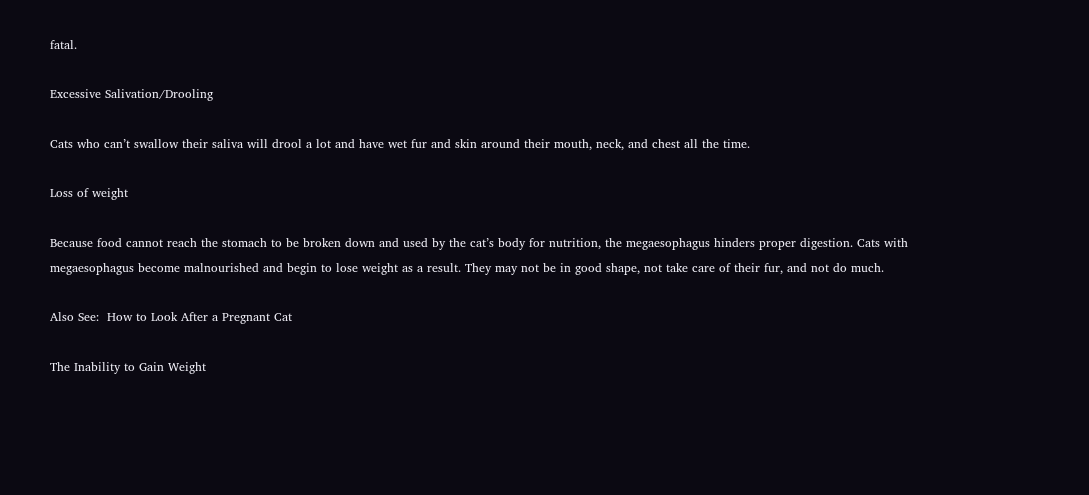fatal.

Excessive Salivation/Drooling

Cats who can’t swallow their saliva will drool a lot and have wet fur and skin around their mouth, neck, and chest all the time.

Loss of weight

Because food cannot reach the stomach to be broken down and used by the cat’s body for nutrition, the megaesophagus hinders proper digestion. Cats with megaesophagus become malnourished and begin to lose weight as a result. They may not be in good shape, not take care of their fur, and not do much.

Also See:  How to Look After a Pregnant Cat

The Inability to Gain Weight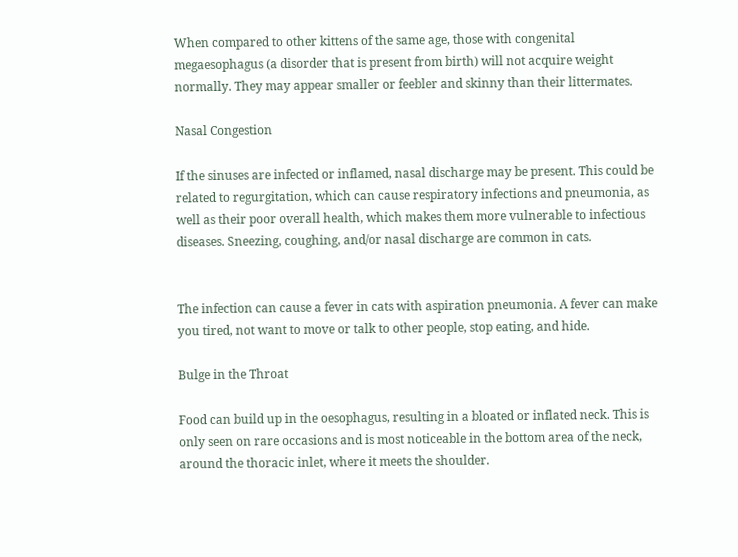When compared to other kittens of the same age, those with congenital megaesophagus (a disorder that is present from birth) will not acquire weight normally. They may appear smaller or feebler and skinny than their littermates.

Nasal Congestion

If the sinuses are infected or inflamed, nasal discharge may be present. This could be related to regurgitation, which can cause respiratory infections and pneumonia, as well as their poor overall health, which makes them more vulnerable to infectious diseases. Sneezing, coughing, and/or nasal discharge are common in cats.


The infection can cause a fever in cats with aspiration pneumonia. A fever can make you tired, not want to move or talk to other people, stop eating, and hide.

Bulge in the Throat

Food can build up in the oesophagus, resulting in a bloated or inflated neck. This is only seen on rare occasions and is most noticeable in the bottom area of the neck, around the thoracic inlet, where it meets the shoulder.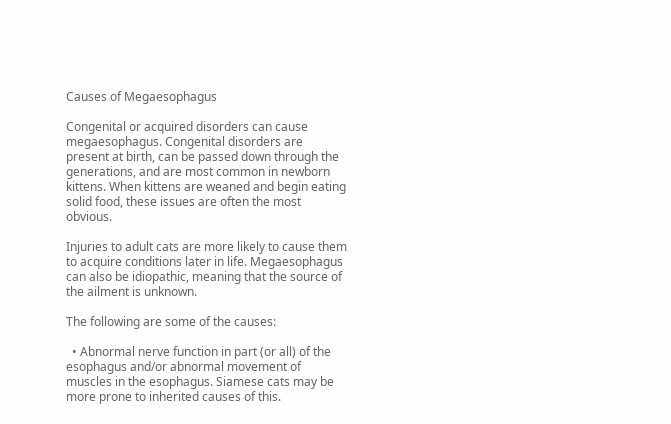Causes of Megaesophagus

Congenital or acquired disorders can cause megaesophagus. Congenital disorders are present at birth, can be passed down through the generations, and are most common in newborn kittens. When kittens are weaned and begin eating solid food, these issues are often the most obvious.

Injuries to adult cats are more likely to cause them to acquire conditions later in life. Megaesophagus can also be idiopathic, meaning that the source of the ailment is unknown.

The following are some of the causes:

  • Abnormal nerve function in part (or all) of the esophagus and/or abnormal movement of muscles in the esophagus. Siamese cats may be more prone to inherited causes of this.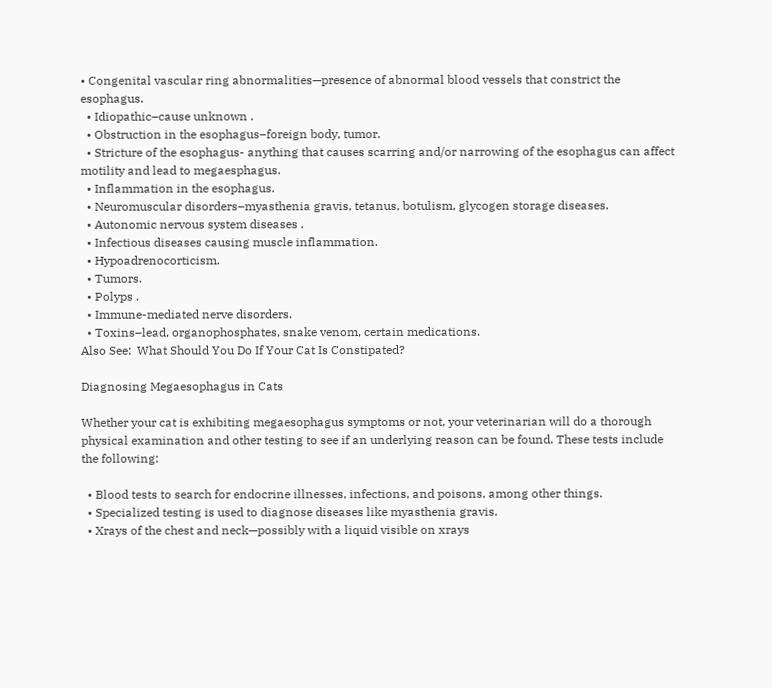• Congenital vascular ring abnormalities—presence of abnormal blood vessels that constrict the esophagus.
  • Idiopathic–cause unknown .
  • Obstruction in the esophagus–foreign body, tumor.
  • Stricture of the esophagus- anything that causes scarring and/or narrowing of the esophagus can affect motility and lead to megaesphagus.
  • Inflammation in the esophagus.
  • Neuromuscular disorders–myasthenia gravis, tetanus, botulism, glycogen storage diseases.
  • Autonomic nervous system diseases .
  • Infectious diseases causing muscle inflammation.
  • Hypoadrenocorticism.
  • Tumors.
  • Polyps .
  • Immune-mediated nerve disorders.
  • Toxins–lead, organophosphates, snake venom, certain medications.
Also See:  What Should You Do If Your Cat Is Constipated?

Diagnosing Megaesophagus in Cats

Whether your cat is exhibiting megaesophagus symptoms or not, your veterinarian will do a thorough physical examination and other testing to see if an underlying reason can be found. These tests include the following:

  • Blood tests to search for endocrine illnesses, infections, and poisons, among other things.
  • Specialized testing is used to diagnose diseases like myasthenia gravis.
  • Xrays of the chest and neck—possibly with a liquid visible on xrays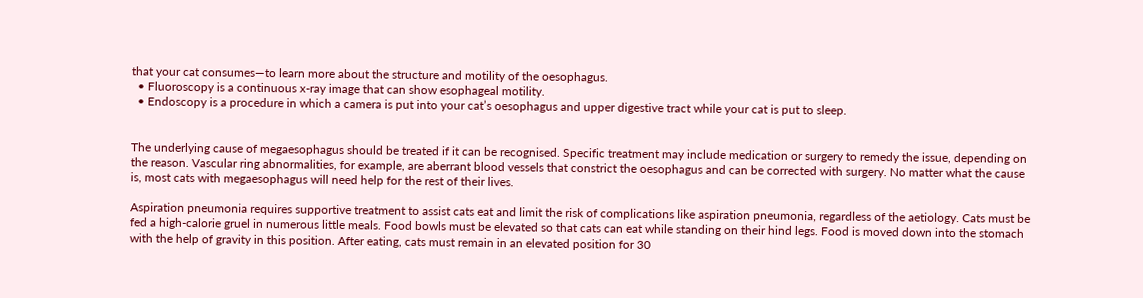that your cat consumes—to learn more about the structure and motility of the oesophagus.
  • Fluoroscopy is a continuous x-ray image that can show esophageal motility.
  • Endoscopy is a procedure in which a camera is put into your cat’s oesophagus and upper digestive tract while your cat is put to sleep.


The underlying cause of megaesophagus should be treated if it can be recognised. Specific treatment may include medication or surgery to remedy the issue, depending on the reason. Vascular ring abnormalities, for example, are aberrant blood vessels that constrict the oesophagus and can be corrected with surgery. No matter what the cause is, most cats with megaesophagus will need help for the rest of their lives.

Aspiration pneumonia requires supportive treatment to assist cats eat and limit the risk of complications like aspiration pneumonia, regardless of the aetiology. Cats must be fed a high-calorie gruel in numerous little meals. Food bowls must be elevated so that cats can eat while standing on their hind legs. Food is moved down into the stomach with the help of gravity in this position. After eating, cats must remain in an elevated position for 30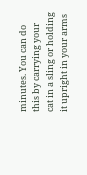minutes. You can do this by carrying your cat in a sling or holding it upright in your arms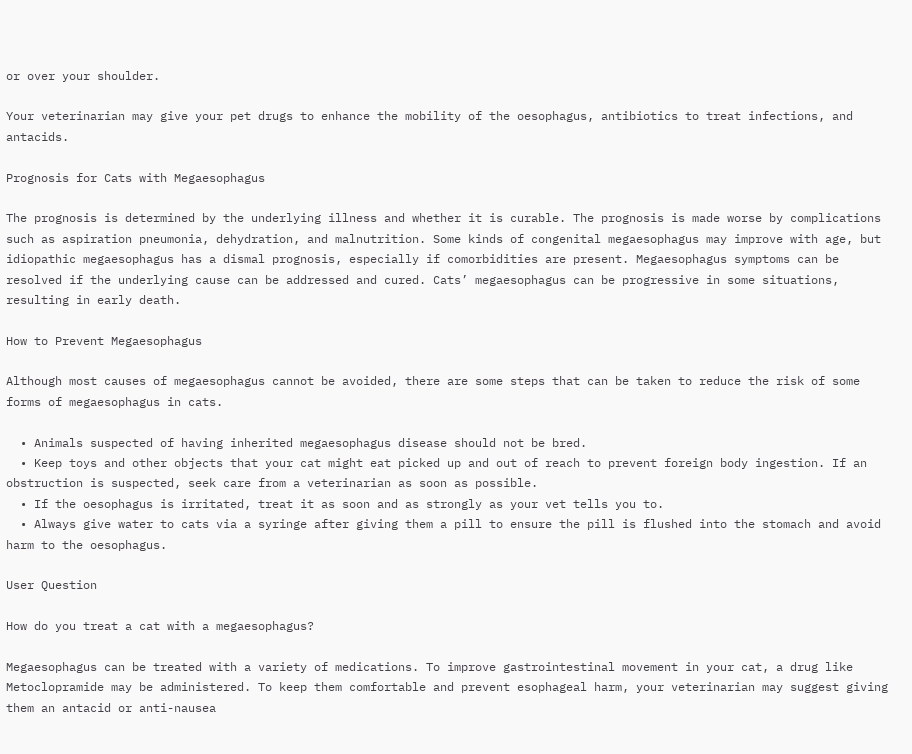or over your shoulder.

Your veterinarian may give your pet drugs to enhance the mobility of the oesophagus, antibiotics to treat infections, and antacids.

Prognosis for Cats with Megaesophagus

The prognosis is determined by the underlying illness and whether it is curable. The prognosis is made worse by complications such as aspiration pneumonia, dehydration, and malnutrition. Some kinds of congenital megaesophagus may improve with age, but idiopathic megaesophagus has a dismal prognosis, especially if comorbidities are present. Megaesophagus symptoms can be resolved if the underlying cause can be addressed and cured. Cats’ megaesophagus can be progressive in some situations, resulting in early death.

How to Prevent Megaesophagus

Although most causes of megaesophagus cannot be avoided, there are some steps that can be taken to reduce the risk of some forms of megaesophagus in cats.

  • Animals suspected of having inherited megaesophagus disease should not be bred.
  • Keep toys and other objects that your cat might eat picked up and out of reach to prevent foreign body ingestion. If an obstruction is suspected, seek care from a veterinarian as soon as possible.
  • If the oesophagus is irritated, treat it as soon and as strongly as your vet tells you to.
  • Always give water to cats via a syringe after giving them a pill to ensure the pill is flushed into the stomach and avoid harm to the oesophagus.

User Question

How do you treat a cat with a megaesophagus?

Megaesophagus can be treated with a variety of medications. To improve gastrointestinal movement in your cat, a drug like Metoclopramide may be administered. To keep them comfortable and prevent esophageal harm, your veterinarian may suggest giving them an antacid or anti-nausea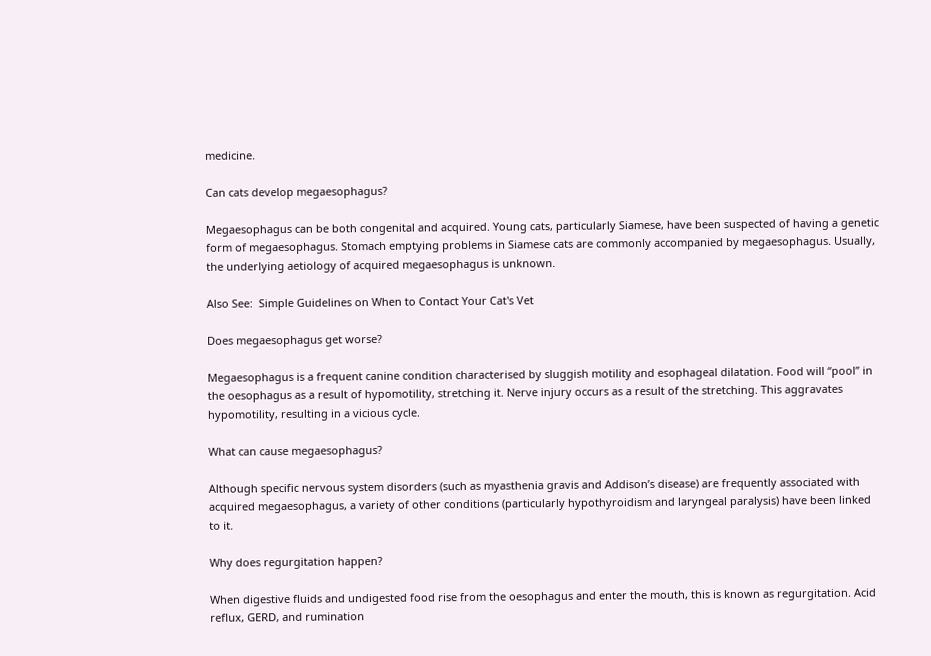medicine.

Can cats develop megaesophagus?

Megaesophagus can be both congenital and acquired. Young cats, particularly Siamese, have been suspected of having a genetic form of megaesophagus. Stomach emptying problems in Siamese cats are commonly accompanied by megaesophagus. Usually, the underlying aetiology of acquired megaesophagus is unknown.

Also See:  Simple Guidelines on When to Contact Your Cat's Vet

Does megaesophagus get worse?

Megaesophagus is a frequent canine condition characterised by sluggish motility and esophageal dilatation. Food will “pool” in the oesophagus as a result of hypomotility, stretching it. Nerve injury occurs as a result of the stretching. This aggravates hypomotility, resulting in a vicious cycle.

What can cause megaesophagus?

Although specific nervous system disorders (such as myasthenia gravis and Addison’s disease) are frequently associated with acquired megaesophagus, a variety of other conditions (particularly hypothyroidism and laryngeal paralysis) have been linked to it.

Why does regurgitation happen?

When digestive fluids and undigested food rise from the oesophagus and enter the mouth, this is known as regurgitation. Acid reflux, GERD, and rumination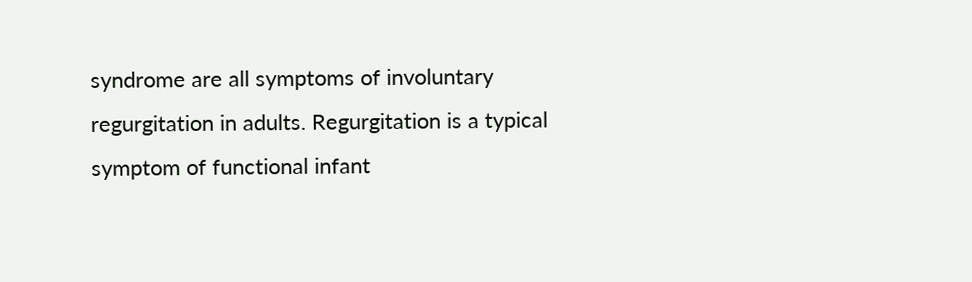syndrome are all symptoms of involuntary regurgitation in adults. Regurgitation is a typical symptom of functional infant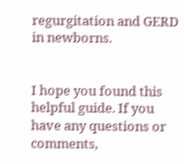regurgitation and GERD in newborns.


I hope you found this helpful guide. If you have any questions or comments,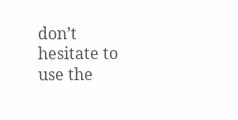don’t hesitate to use the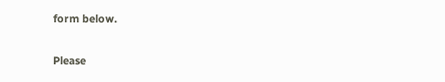form below.


Please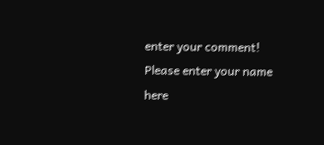enter your comment!
Please enter your name here